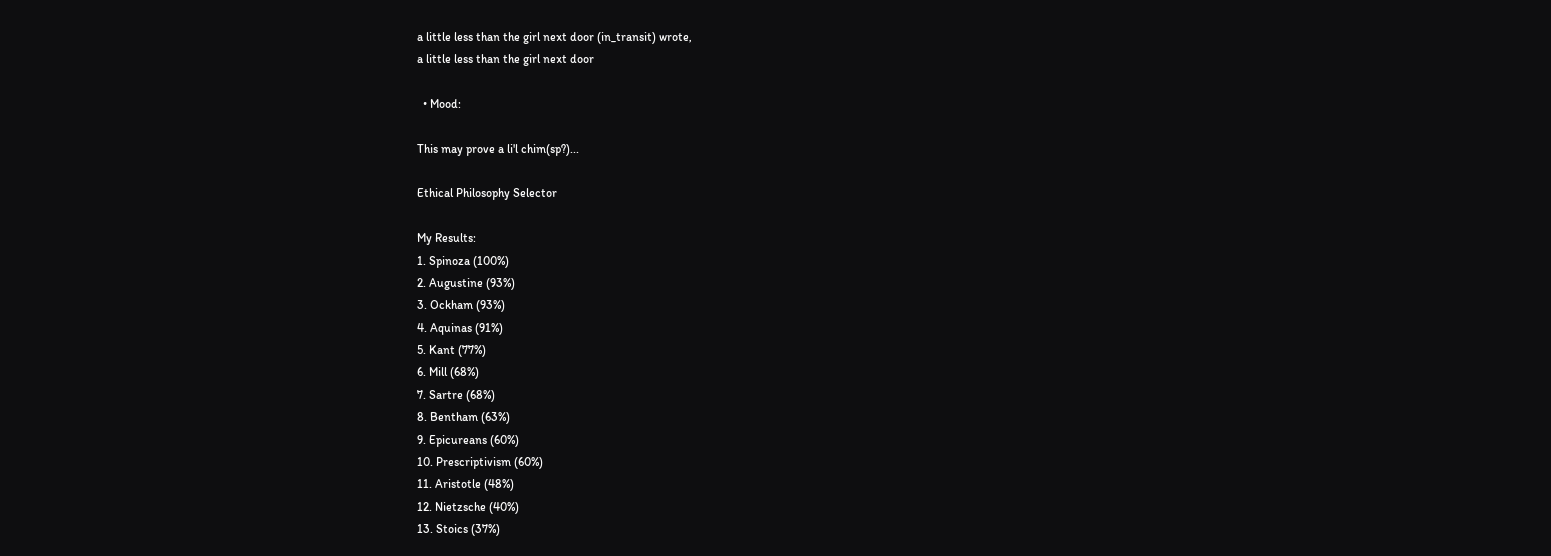a little less than the girl next door (in_transit) wrote,
a little less than the girl next door

  • Mood:

This may prove a li'l chim(sp?)...

Ethical Philosophy Selector

My Results:
1. Spinoza (100%)
2. Augustine (93%)
3. Ockham (93%)
4. Aquinas (91%)
5. Kant (77%)
6. Mill (68%)
7. Sartre (68%)
8. Bentham (63%)
9. Epicureans (60%)
10. Prescriptivism (60%)
11. Aristotle (48%)
12. Nietzsche (40%)
13. Stoics (37%)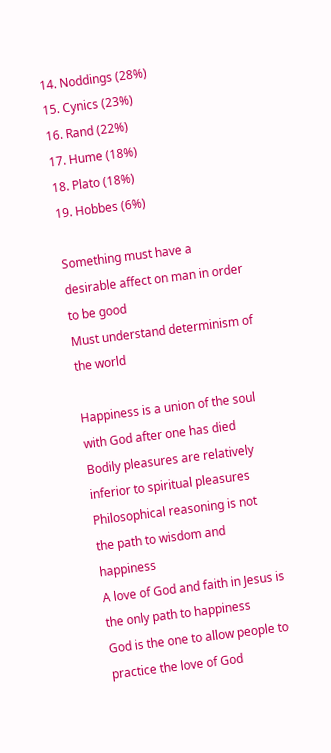14. Noddings (28%)
15. Cynics (23%)
16. Rand (22%)
17. Hume (18%)
18. Plato (18%)
19. Hobbes (6%)

Something must have a desirable affect on man in order to be good
Must understand determinism of the world

Happiness is a union of the soul with God after one has died
Bodily pleasures are relatively inferior to spiritual pleasures
Philosophical reasoning is not the path to wisdom and happiness
A love of God and faith in Jesus is the only path to happiness
God is the one to allow people to practice the love of God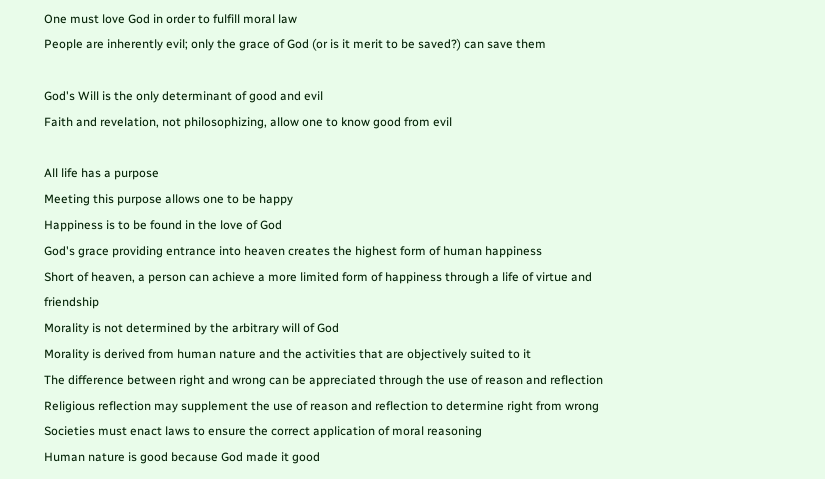One must love God in order to fulfill moral law
People are inherently evil; only the grace of God (or is it merit to be saved?) can save them

God's Will is the only determinant of good and evil
Faith and revelation, not philosophizing, allow one to know good from evil

All life has a purpose
Meeting this purpose allows one to be happy
Happiness is to be found in the love of God
God's grace providing entrance into heaven creates the highest form of human happiness
Short of heaven, a person can achieve a more limited form of happiness through a life of virtue and friendship
Morality is not determined by the arbitrary will of God
Morality is derived from human nature and the activities that are objectively suited to it
The difference between right and wrong can be appreciated through the use of reason and reflection
Religious reflection may supplement the use of reason and reflection to determine right from wrong
Societies must enact laws to ensure the correct application of moral reasoning
Human nature is good because God made it good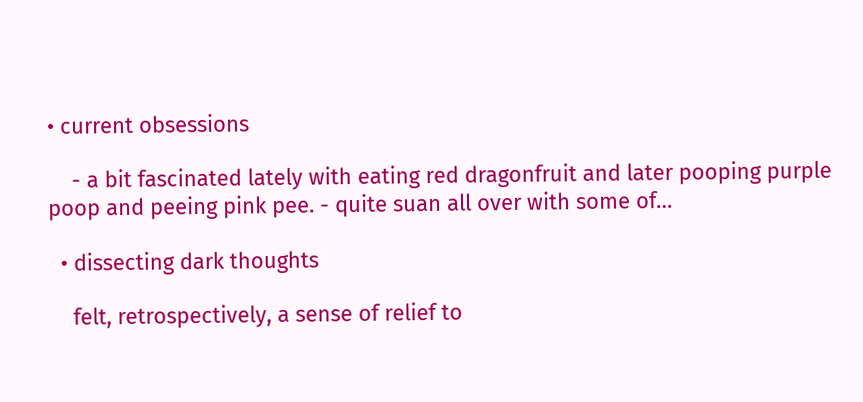• current obsessions

    - a bit fascinated lately with eating red dragonfruit and later pooping purple poop and peeing pink pee. - quite suan all over with some of…

  • dissecting dark thoughts

    felt, retrospectively, a sense of relief to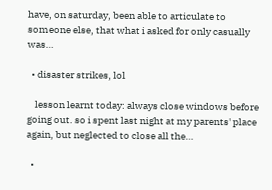have, on saturday, been able to articulate to someone else, that what i asked for only casually was…

  • disaster strikes, lol

    lesson learnt today: always close windows before going out. so i spent last night at my parents' place again, but neglected to close all the…

  •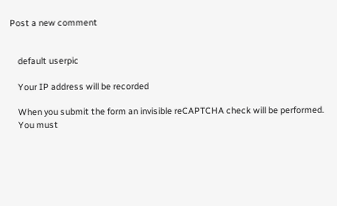Post a new comment


    default userpic

    Your IP address will be recorded

    When you submit the form an invisible reCAPTCHA check will be performed.
    You must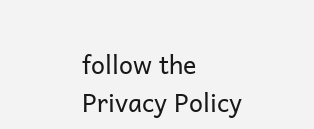follow the Privacy Policy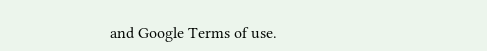and Google Terms of use.